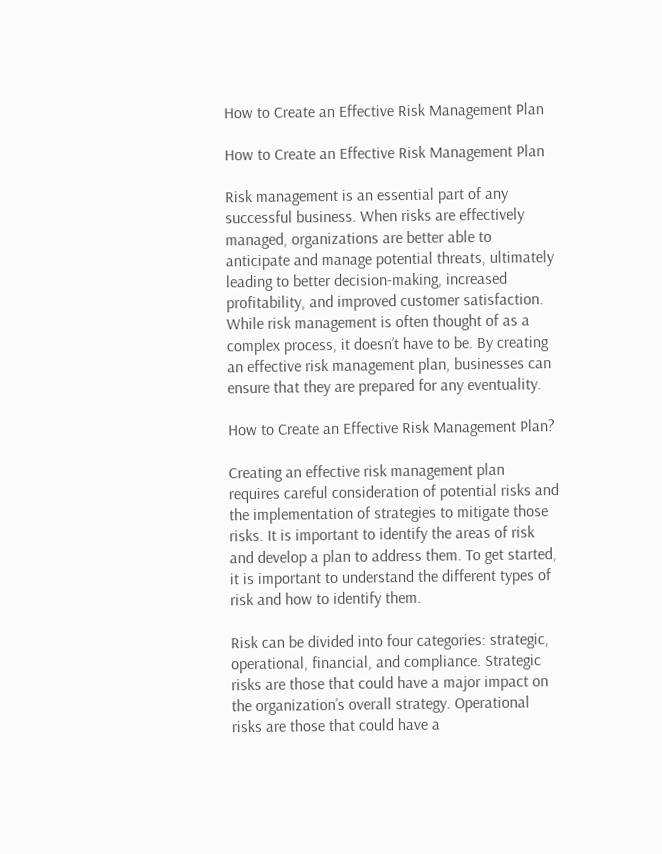How to Create an Effective Risk Management Plan

How to Create an Effective Risk Management Plan

Risk management is an essential part of any successful business. When risks are effectively managed, organizations are better able to anticipate and manage potential threats, ultimately leading to better decision-making, increased profitability, and improved customer satisfaction. While risk management is often thought of as a complex process, it doesn’t have to be. By creating an effective risk management plan, businesses can ensure that they are prepared for any eventuality.

How to Create an Effective Risk Management Plan?

Creating an effective risk management plan requires careful consideration of potential risks and the implementation of strategies to mitigate those risks. It is important to identify the areas of risk and develop a plan to address them. To get started, it is important to understand the different types of risk and how to identify them.

Risk can be divided into four categories: strategic, operational, financial, and compliance. Strategic risks are those that could have a major impact on the organization’s overall strategy. Operational risks are those that could have a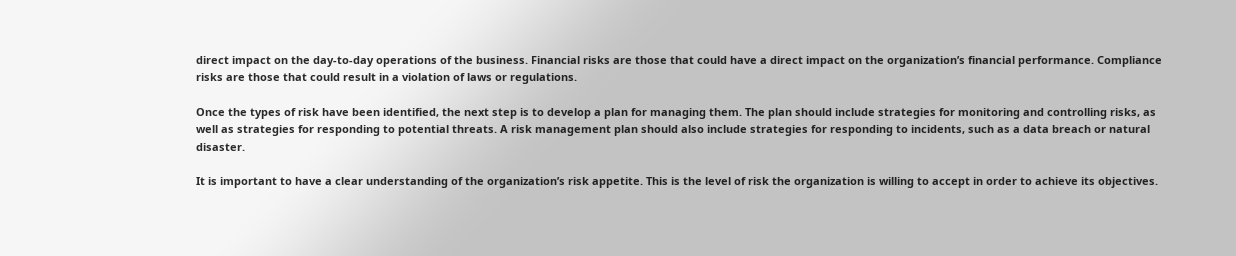direct impact on the day-to-day operations of the business. Financial risks are those that could have a direct impact on the organization’s financial performance. Compliance risks are those that could result in a violation of laws or regulations.

Once the types of risk have been identified, the next step is to develop a plan for managing them. The plan should include strategies for monitoring and controlling risks, as well as strategies for responding to potential threats. A risk management plan should also include strategies for responding to incidents, such as a data breach or natural disaster.

It is important to have a clear understanding of the organization’s risk appetite. This is the level of risk the organization is willing to accept in order to achieve its objectives.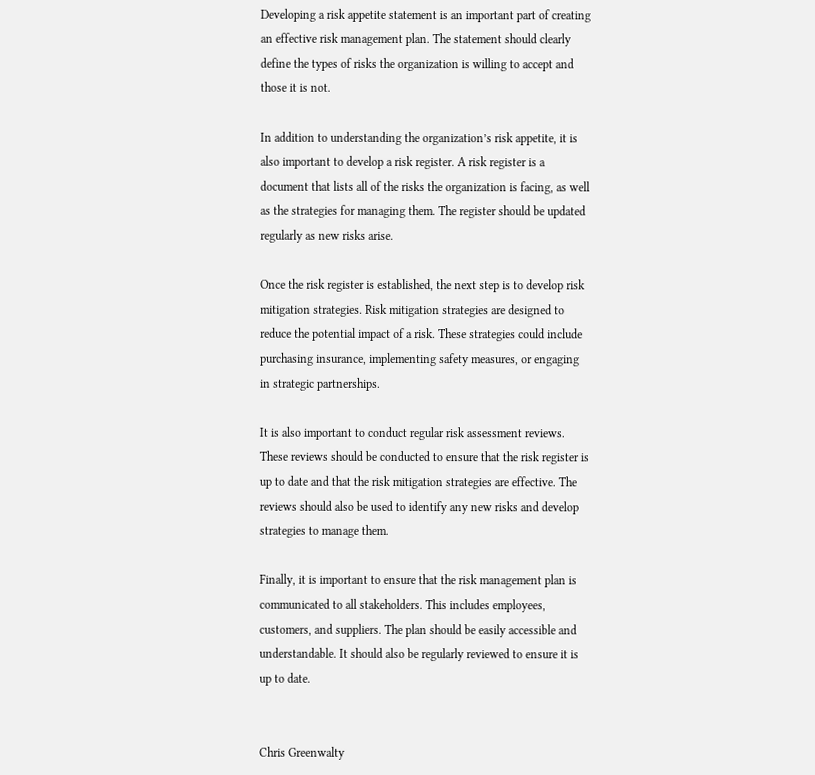Developing a risk appetite statement is an important part of creating an effective risk management plan. The statement should clearly define the types of risks the organization is willing to accept and those it is not.

In addition to understanding the organization’s risk appetite, it is also important to develop a risk register. A risk register is a document that lists all of the risks the organization is facing, as well as the strategies for managing them. The register should be updated regularly as new risks arise.

Once the risk register is established, the next step is to develop risk mitigation strategies. Risk mitigation strategies are designed to reduce the potential impact of a risk. These strategies could include purchasing insurance, implementing safety measures, or engaging in strategic partnerships.

It is also important to conduct regular risk assessment reviews. These reviews should be conducted to ensure that the risk register is up to date and that the risk mitigation strategies are effective. The reviews should also be used to identify any new risks and develop strategies to manage them.

Finally, it is important to ensure that the risk management plan is communicated to all stakeholders. This includes employees, customers, and suppliers. The plan should be easily accessible and understandable. It should also be regularly reviewed to ensure it is up to date.


Chris Greenwalty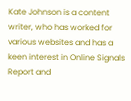Kate Johnson is a content writer, who has worked for various websites and has a keen interest in Online Signals Report and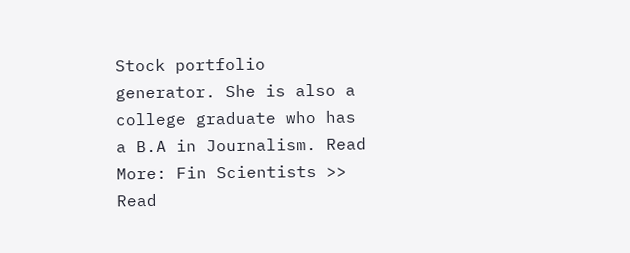Stock portfolio generator. She is also a college graduate who has a B.A in Journalism. Read More: Fin Scientists >> Read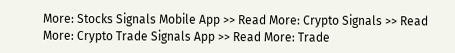More: Stocks Signals Mobile App >> Read More: Crypto Signals >> Read More: Crypto Trade Signals App >> Read More: Trade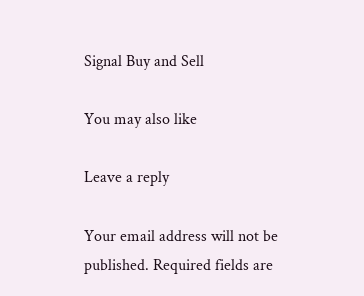Signal Buy and Sell

You may also like

Leave a reply

Your email address will not be published. Required fields are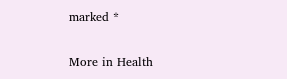marked *

More in Health